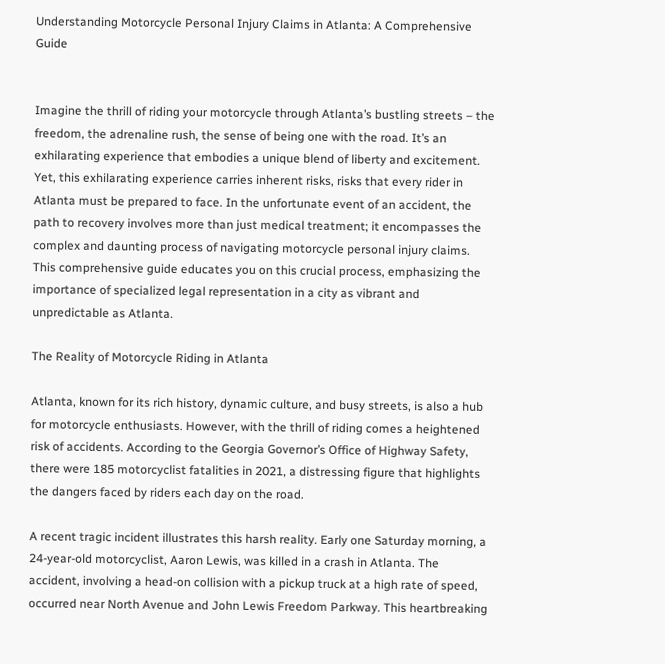Understanding Motorcycle Personal Injury Claims in Atlanta: A Comprehensive Guide


Imagine the thrill of riding your motorcycle through Atlanta’s bustling streets – the freedom, the adrenaline rush, the sense of being one with the road. It’s an exhilarating experience that embodies a unique blend of liberty and excitement. Yet, this exhilarating experience carries inherent risks, risks that every rider in Atlanta must be prepared to face. In the unfortunate event of an accident, the path to recovery involves more than just medical treatment; it encompasses the complex and daunting process of navigating motorcycle personal injury claims. This comprehensive guide educates you on this crucial process, emphasizing the importance of specialized legal representation in a city as vibrant and unpredictable as Atlanta.

The Reality of Motorcycle Riding in Atlanta

Atlanta, known for its rich history, dynamic culture, and busy streets, is also a hub for motorcycle enthusiasts. However, with the thrill of riding comes a heightened risk of accidents. According to the Georgia Governor’s Office of Highway Safety, there were 185 motorcyclist fatalities in 2021, a distressing figure that highlights the dangers faced by riders each day on the road.

A recent tragic incident illustrates this harsh reality. Early one Saturday morning, a 24-year-old motorcyclist, Aaron Lewis, was killed in a crash in Atlanta. The accident, involving a head-on collision with a pickup truck at a high rate of speed, occurred near North Avenue and John Lewis Freedom Parkway. This heartbreaking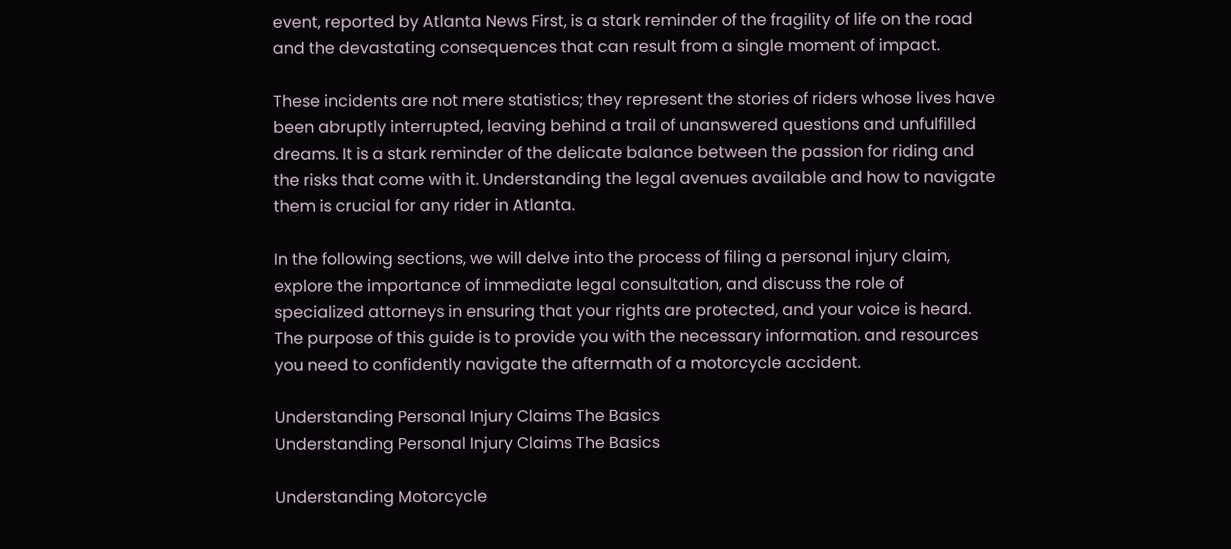event, reported by Atlanta News First, is a stark reminder of the fragility of life on the road and the devastating consequences that can result from a single moment of impact.

These incidents are not mere statistics; they represent the stories of riders whose lives have been abruptly interrupted, leaving behind a trail of unanswered questions and unfulfilled dreams. It is a stark reminder of the delicate balance between the passion for riding and the risks that come with it. Understanding the legal avenues available and how to navigate them is crucial for any rider in Atlanta.

In the following sections, we will delve into the process of filing a personal injury claim, explore the importance of immediate legal consultation, and discuss the role of specialized attorneys in ensuring that your rights are protected, and your voice is heard. The purpose of this guide is to provide you with the necessary information. and resources you need to confidently navigate the aftermath of a motorcycle accident.

Understanding Personal Injury Claims The Basics
Understanding Personal Injury Claims The Basics

Understanding Motorcycle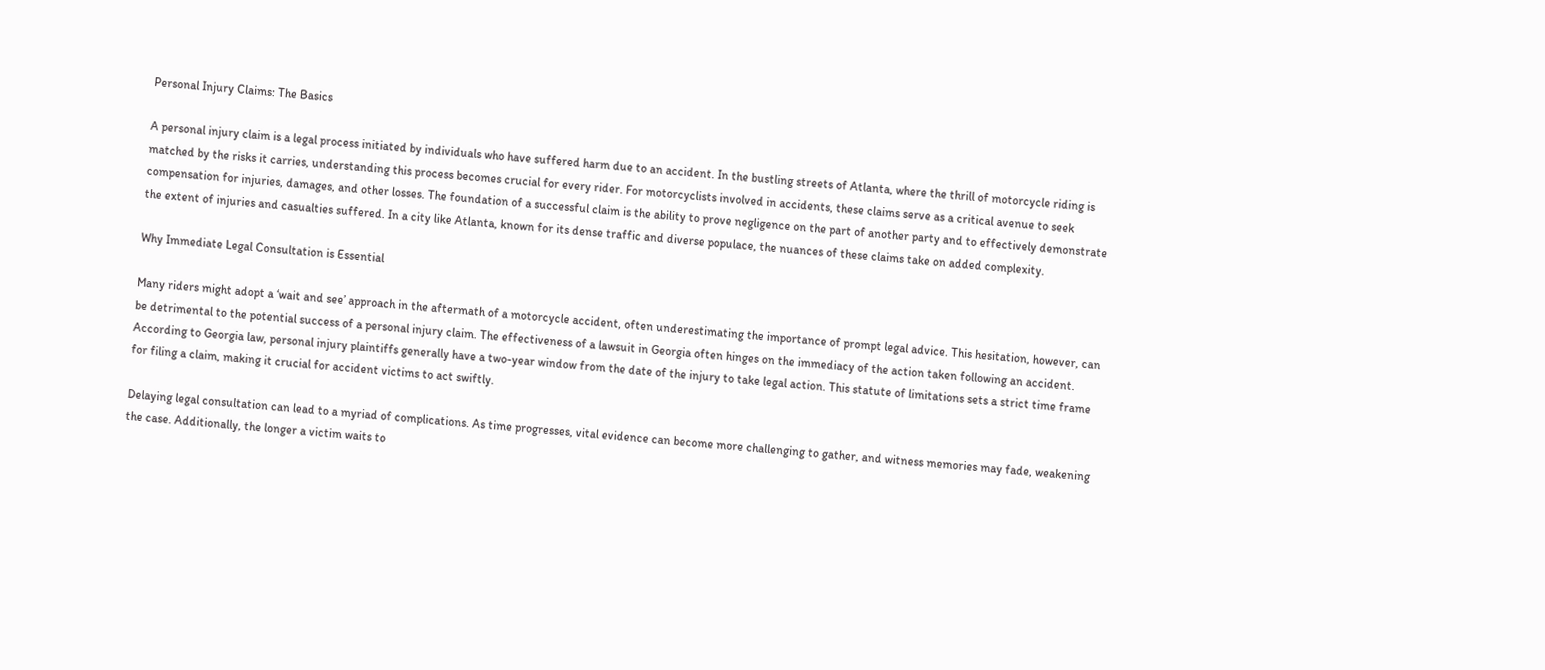Personal Injury Claims: The Basics

A personal injury claim is a legal process initiated by individuals who have suffered harm due to an accident. In the bustling streets of Atlanta, where the thrill of motorcycle riding is matched by the risks it carries, understanding this process becomes crucial for every rider. For motorcyclists involved in accidents, these claims serve as a critical avenue to seek compensation for injuries, damages, and other losses. The foundation of a successful claim is the ability to prove negligence on the part of another party and to effectively demonstrate the extent of injuries and casualties suffered. In a city like Atlanta, known for its dense traffic and diverse populace, the nuances of these claims take on added complexity.

Why Immediate Legal Consultation is Essential

Many riders might adopt a ‘wait and see’ approach in the aftermath of a motorcycle accident, often underestimating the importance of prompt legal advice. This hesitation, however, can be detrimental to the potential success of a personal injury claim. The effectiveness of a lawsuit in Georgia often hinges on the immediacy of the action taken following an accident. According to Georgia law, personal injury plaintiffs generally have a two-year window from the date of the injury to take legal action. This statute of limitations sets a strict time frame for filing a claim, making it crucial for accident victims to act swiftly.

Delaying legal consultation can lead to a myriad of complications. As time progresses, vital evidence can become more challenging to gather, and witness memories may fade, weakening the case. Additionally, the longer a victim waits to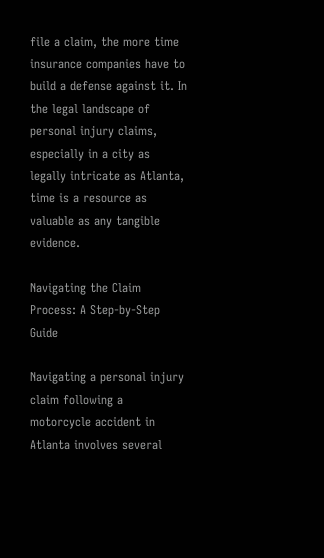file a claim, the more time insurance companies have to build a defense against it. In the legal landscape of personal injury claims, especially in a city as legally intricate as Atlanta, time is a resource as valuable as any tangible evidence.

Navigating the Claim Process: A Step-by-Step Guide

Navigating a personal injury claim following a motorcycle accident in Atlanta involves several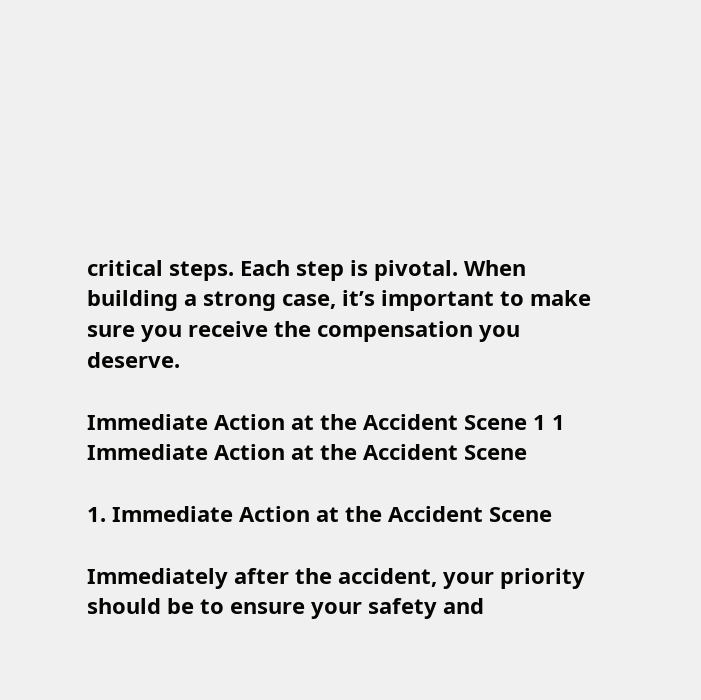critical steps. Each step is pivotal. When building a strong case, it’s important to make sure you receive the compensation you deserve.

Immediate Action at the Accident Scene 1 1
Immediate Action at the Accident Scene

1. Immediate Action at the Accident Scene

Immediately after the accident, your priority should be to ensure your safety and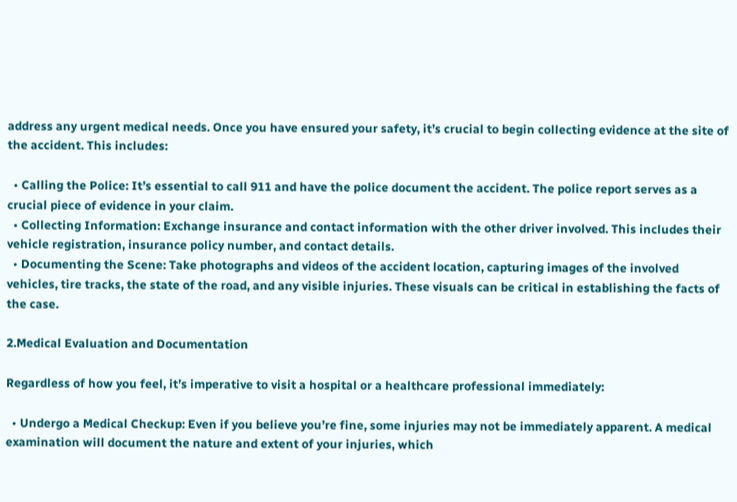address any urgent medical needs. Once you have ensured your safety, it’s crucial to begin collecting evidence at the site of the accident. This includes:

  • Calling the Police: It’s essential to call 911 and have the police document the accident. The police report serves as a crucial piece of evidence in your claim.
  • Collecting Information: Exchange insurance and contact information with the other driver involved. This includes their vehicle registration, insurance policy number, and contact details.
  • Documenting the Scene: Take photographs and videos of the accident location, capturing images of the involved vehicles, tire tracks, the state of the road, and any visible injuries. These visuals can be critical in establishing the facts of the case.

2.Medical Evaluation and Documentation

Regardless of how you feel, it’s imperative to visit a hospital or a healthcare professional immediately:

  • Undergo a Medical Checkup: Even if you believe you’re fine, some injuries may not be immediately apparent. A medical examination will document the nature and extent of your injuries, which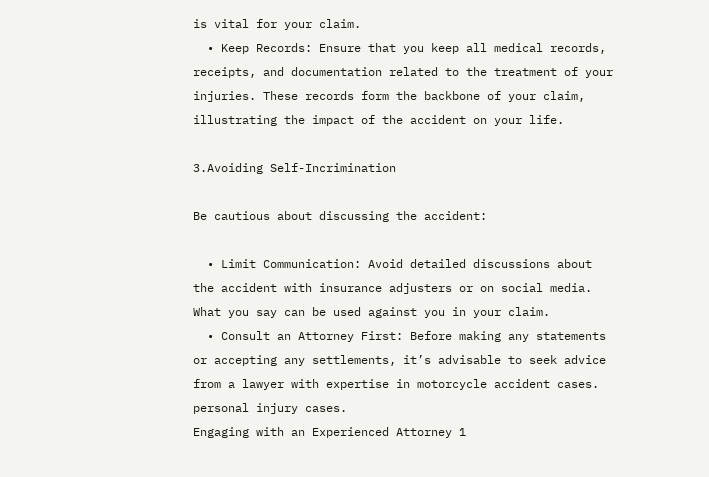is vital for your claim.
  • Keep Records: Ensure that you keep all medical records, receipts, and documentation related to the treatment of your injuries. These records form the backbone of your claim, illustrating the impact of the accident on your life.

3.Avoiding Self-Incrimination

Be cautious about discussing the accident:

  • Limit Communication: Avoid detailed discussions about the accident with insurance adjusters or on social media. What you say can be used against you in your claim.
  • Consult an Attorney First: Before making any statements or accepting any settlements, it’s advisable to seek advice from a lawyer with expertise in motorcycle accident cases. personal injury cases.
Engaging with an Experienced Attorney 1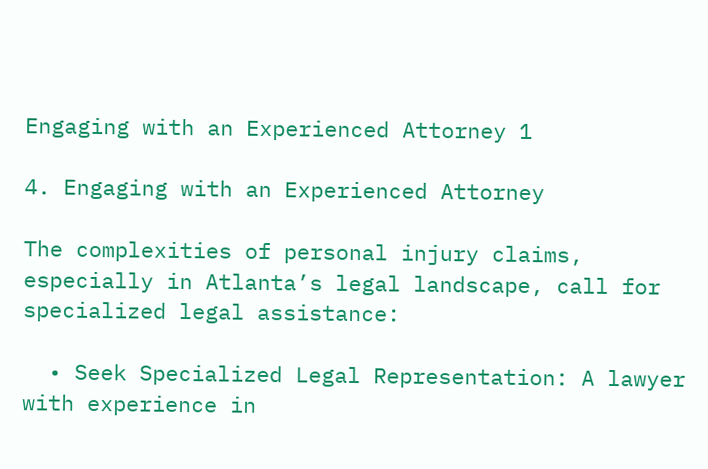Engaging with an Experienced Attorney 1

4. Engaging with an Experienced Attorney

The complexities of personal injury claims, especially in Atlanta’s legal landscape, call for specialized legal assistance:

  • Seek Specialized Legal Representation: A lawyer with experience in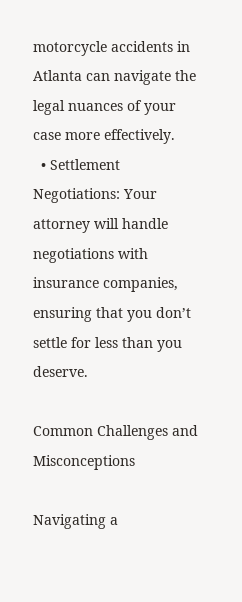motorcycle accidents in Atlanta can navigate the legal nuances of your case more effectively.
  • Settlement Negotiations: Your attorney will handle negotiations with insurance companies, ensuring that you don’t settle for less than you deserve.

Common Challenges and Misconceptions

Navigating a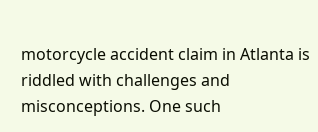motorcycle accident claim in Atlanta is riddled with challenges and misconceptions. One such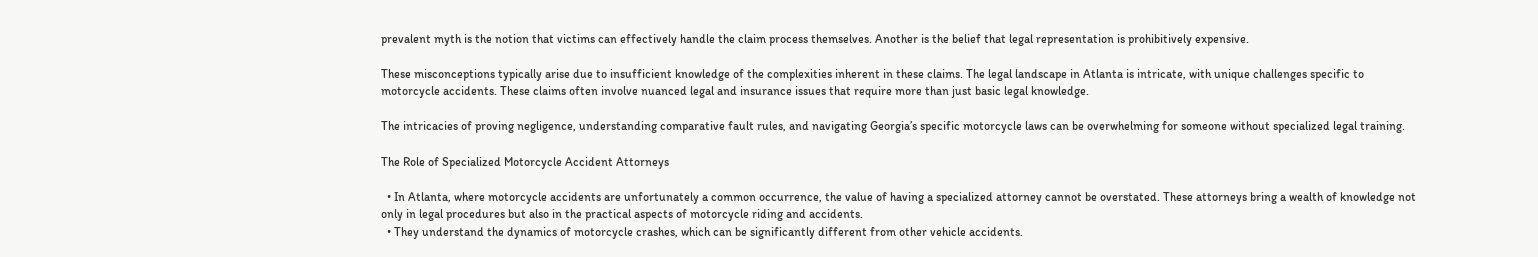prevalent myth is the notion that victims can effectively handle the claim process themselves. Another is the belief that legal representation is prohibitively expensive.

These misconceptions typically arise due to insufficient knowledge of the complexities inherent in these claims. The legal landscape in Atlanta is intricate, with unique challenges specific to motorcycle accidents. These claims often involve nuanced legal and insurance issues that require more than just basic legal knowledge.

The intricacies of proving negligence, understanding comparative fault rules, and navigating Georgia’s specific motorcycle laws can be overwhelming for someone without specialized legal training.

The Role of Specialized Motorcycle Accident Attorneys

  • In Atlanta, where motorcycle accidents are unfortunately a common occurrence, the value of having a specialized attorney cannot be overstated. These attorneys bring a wealth of knowledge not only in legal procedures but also in the practical aspects of motorcycle riding and accidents.
  • They understand the dynamics of motorcycle crashes, which can be significantly different from other vehicle accidents.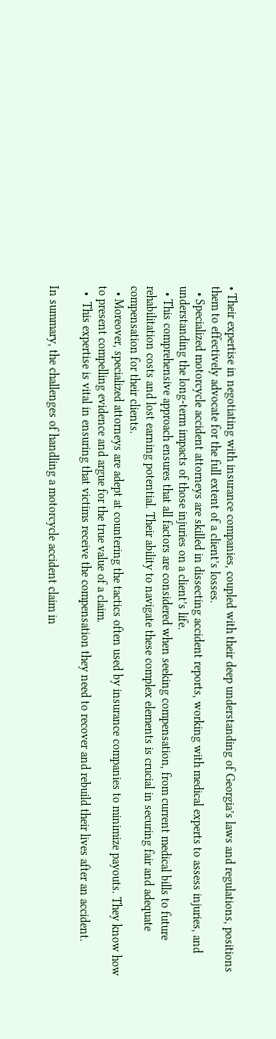• Their expertise in negotiating with insurance companies, coupled with their deep understanding of Georgia’s laws and regulations, positions them to effectively advocate for the full extent of a client’s losses.
  • Specialized motorcycle accident attorneys are skilled in dissecting accident reports, working with medical experts to assess injuries, and understanding the long-term impacts of those injuries on a client’s life.
  • This comprehensive approach ensures that all factors are considered when seeking compensation, from current medical bills to future rehabilitation costs and lost earning potential. Their ability to navigate these complex elements is crucial in securing fair and adequate compensation for their clients.
  • Moreover, specialized attorneys are adept at countering the tactics often used by insurance companies to minimize payouts. They know how to present compelling evidence and argue for the true value of a claim.
  •  This expertise is vital in ensuring that victims receive the compensation they need to recover and rebuild their lives after an accident.

In summary, the challenges of handling a motorcycle accident claim in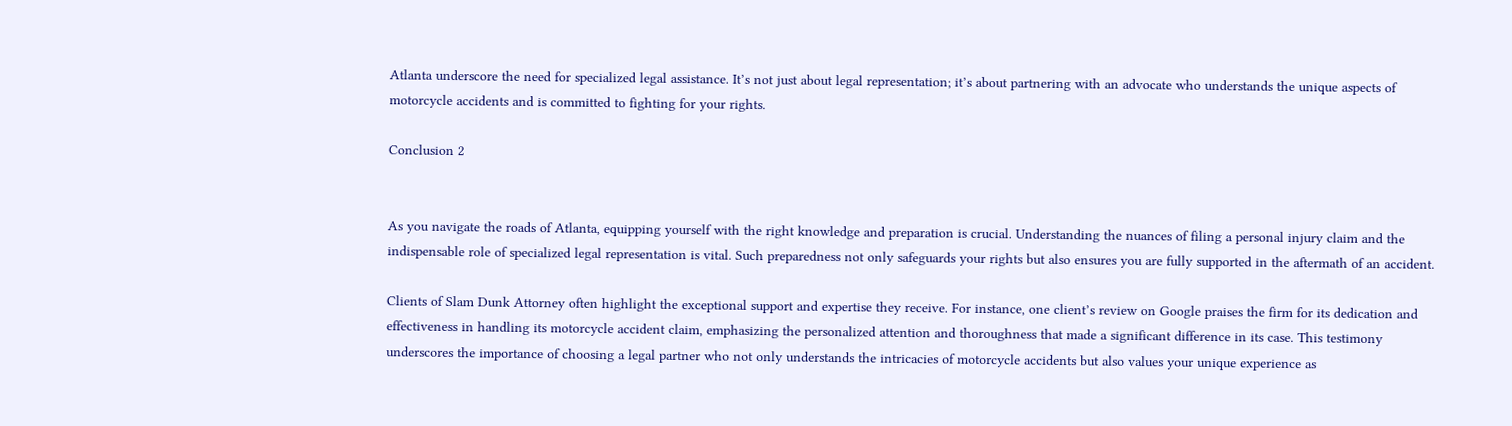Atlanta underscore the need for specialized legal assistance. It’s not just about legal representation; it’s about partnering with an advocate who understands the unique aspects of motorcycle accidents and is committed to fighting for your rights.

Conclusion 2


As you navigate the roads of Atlanta, equipping yourself with the right knowledge and preparation is crucial. Understanding the nuances of filing a personal injury claim and the indispensable role of specialized legal representation is vital. Such preparedness not only safeguards your rights but also ensures you are fully supported in the aftermath of an accident.

Clients of Slam Dunk Attorney often highlight the exceptional support and expertise they receive. For instance, one client’s review on Google praises the firm for its dedication and effectiveness in handling its motorcycle accident claim, emphasizing the personalized attention and thoroughness that made a significant difference in its case. This testimony underscores the importance of choosing a legal partner who not only understands the intricacies of motorcycle accidents but also values your unique experience as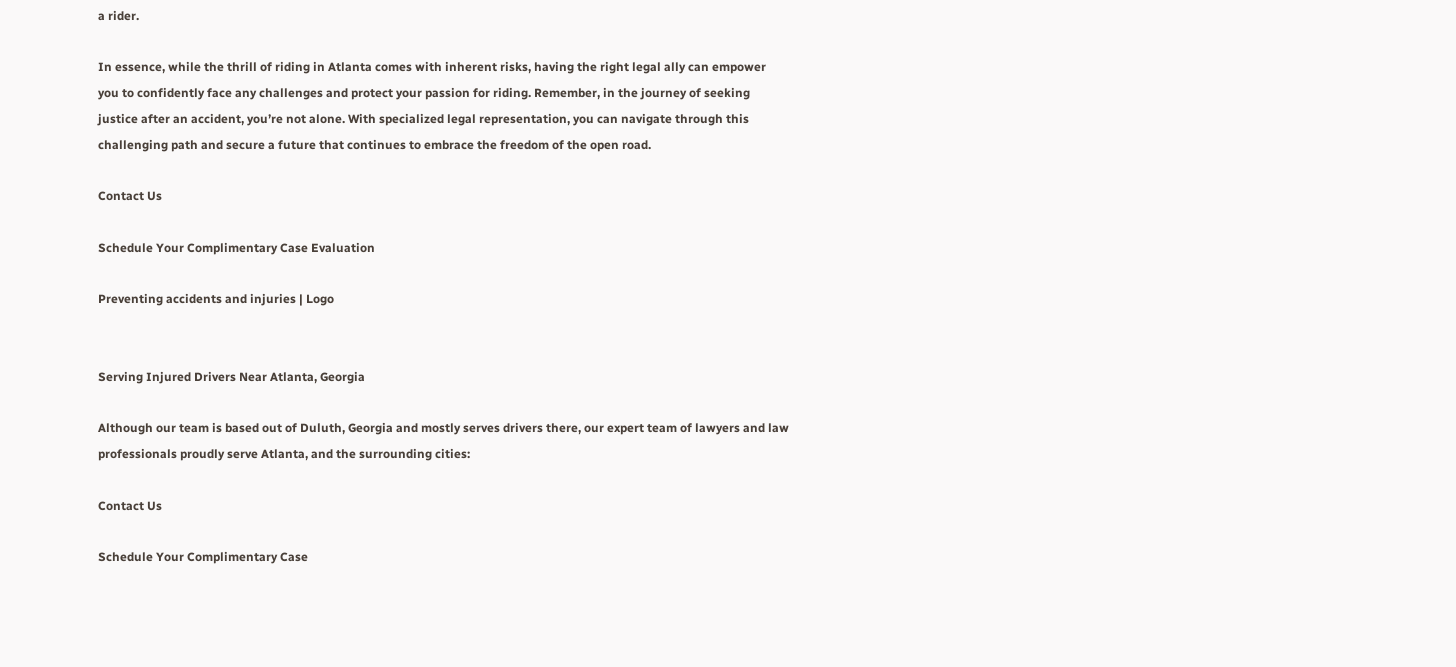a rider.

In essence, while the thrill of riding in Atlanta comes with inherent risks, having the right legal ally can empower you to confidently face any challenges and protect your passion for riding. Remember, in the journey of seeking justice after an accident, you’re not alone. With specialized legal representation, you can navigate through this challenging path and secure a future that continues to embrace the freedom of the open road.

Contact Us

Schedule Your Complimentary Case Evaluation

Preventing accidents and injuries | Logo


Serving Injured Drivers Near Atlanta, Georgia

Although our team is based out of Duluth, Georgia and mostly serves drivers there, our expert team of lawyers and law professionals proudly serve Atlanta, and the surrounding cities:

Contact Us

Schedule Your Complimentary Case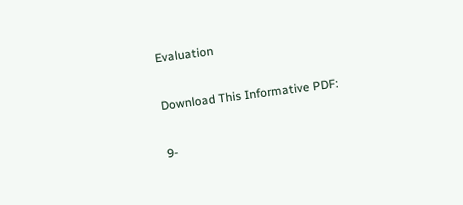Evaluation

Download This Informative PDF:

9-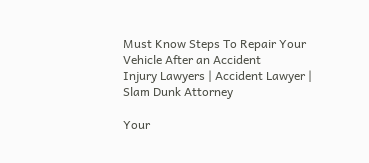Must Know Steps To Repair Your Vehicle After an Accident
Injury Lawyers | Accident Lawyer | Slam Dunk Attorney

Your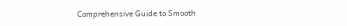Comprehensive Guide to Smooth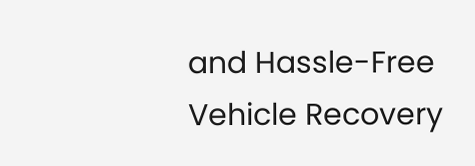and Hassle-Free Vehicle Recovery